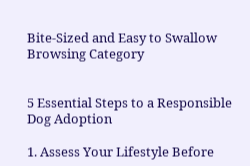Bite-Sized and Easy to Swallow
Browsing Category


5 Essential Steps to a Responsible Dog Adoption

1. Assess Your Lifestyle Before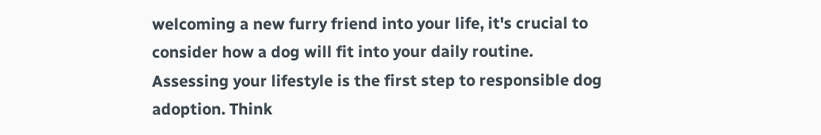welcoming a new furry friend into your life, it's crucial to consider how a dog will fit into your daily routine. Assessing your lifestyle is the first step to responsible dog adoption. Think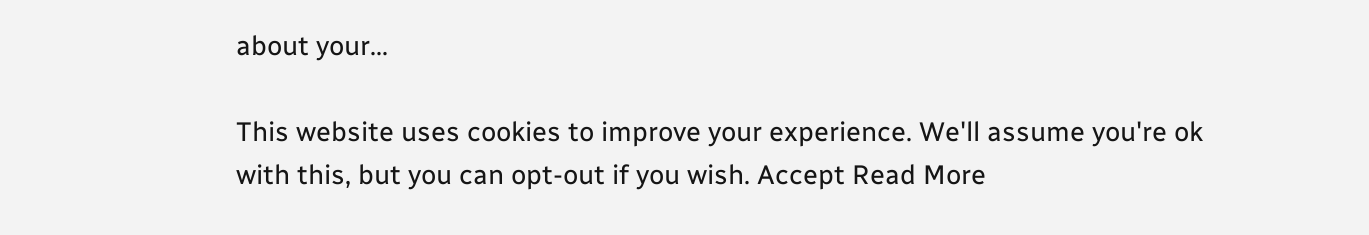about your…

This website uses cookies to improve your experience. We'll assume you're ok with this, but you can opt-out if you wish. Accept Read More